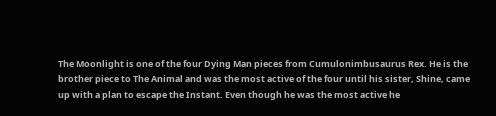The Moonlight is one of the four Dying Man pieces from Cumulonimbusaurus Rex. He is the brother piece to The Animal and was the most active of the four until his sister, Shine, came up with a plan to escape the Instant. Even though he was the most active he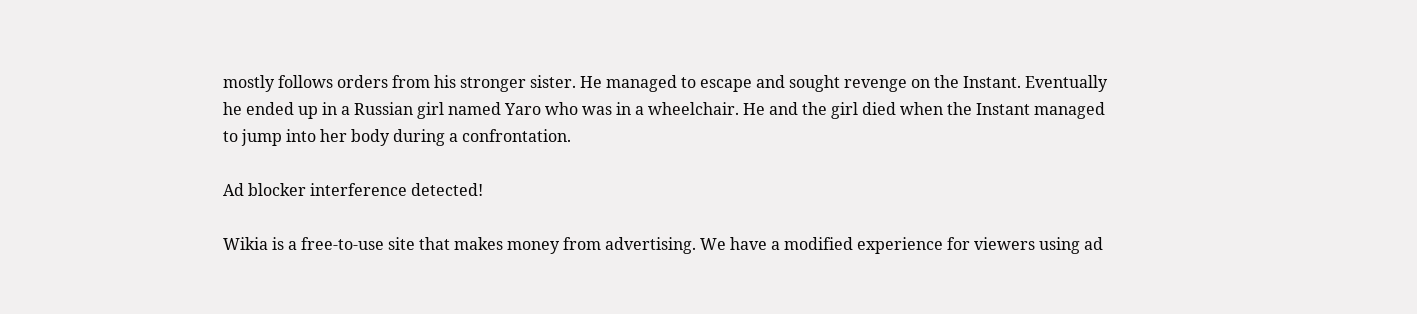mostly follows orders from his stronger sister. He managed to escape and sought revenge on the Instant. Eventually he ended up in a Russian girl named Yaro who was in a wheelchair. He and the girl died when the Instant managed to jump into her body during a confrontation.

Ad blocker interference detected!

Wikia is a free-to-use site that makes money from advertising. We have a modified experience for viewers using ad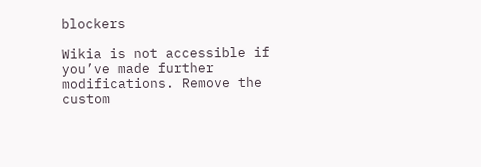blockers

Wikia is not accessible if you’ve made further modifications. Remove the custom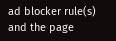ad blocker rule(s) and the page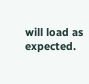will load as expected.